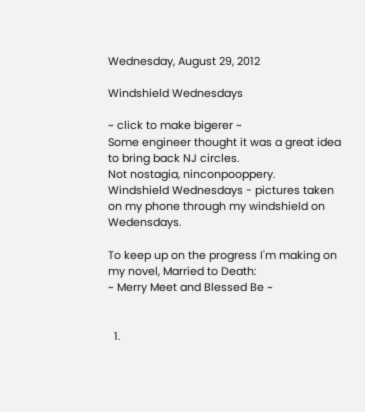Wednesday, August 29, 2012

Windshield Wednesdays

~ click to make bigerer ~
Some engineer thought it was a great idea to bring back NJ circles.
Not nostagia, ninconpooppery.
Windshield Wednesdays - pictures taken on my phone through my windshield on Wedensdays.

To keep up on the progress I'm making on my novel, Married to Death:
~ Merry Meet and Blessed Be ~


  1.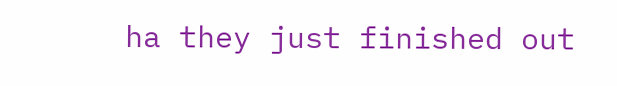ha they just finished out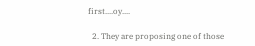first....oy....

  2. They are proposing one of those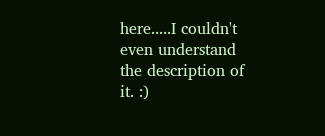here.....I couldn't even understand the description of it. :)